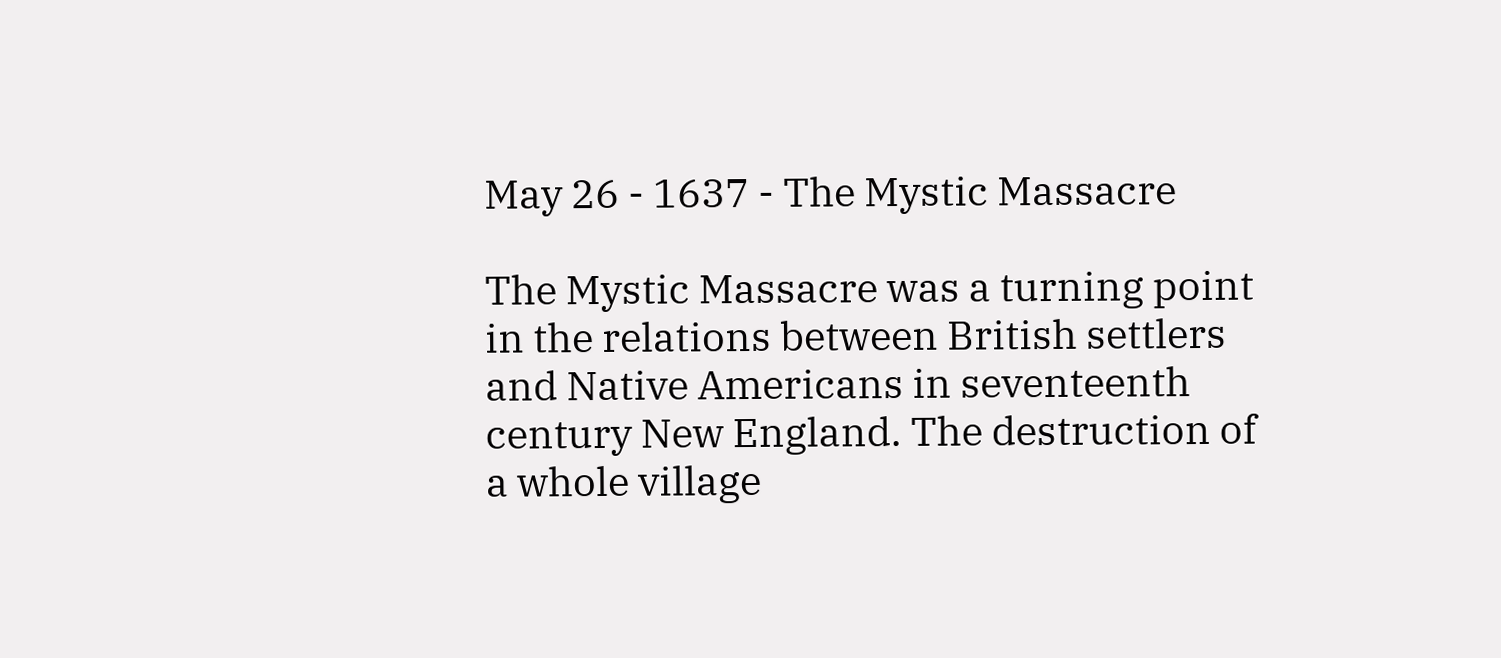May 26 - 1637 - The Mystic Massacre

The Mystic Massacre was a turning point in the relations between British settlers and Native Americans in seventeenth century New England. The destruction of a whole village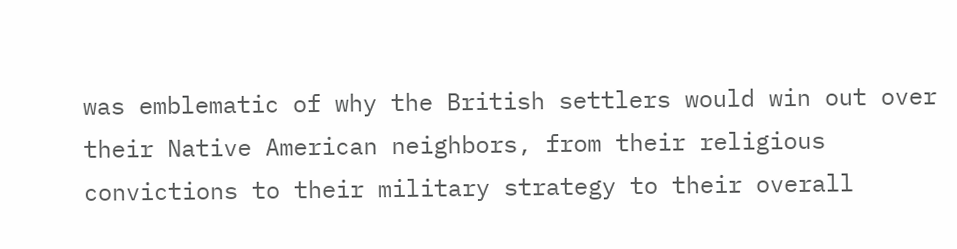was emblematic of why the British settlers would win out over their Native American neighbors, from their religious convictions to their military strategy to their overall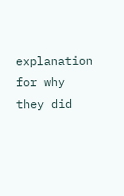explanation for why they did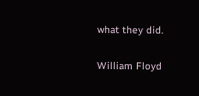what they did.

William Floyd